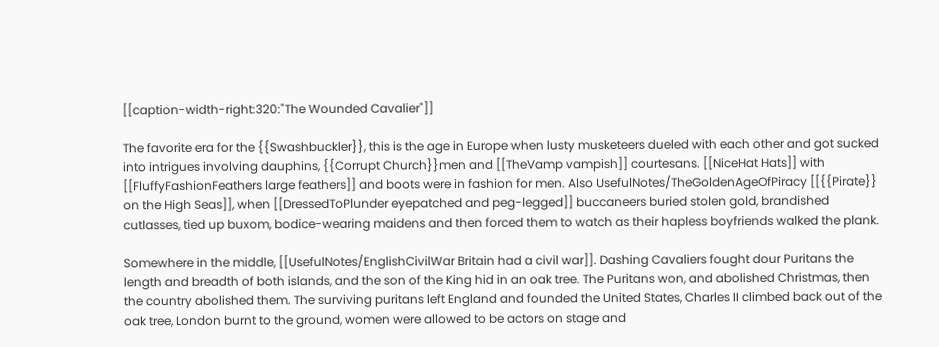[[caption-width-right:320:"The Wounded Cavalier"]]

The favorite era for the {{Swashbuckler}}, this is the age in Europe when lusty musketeers dueled with each other and got sucked into intrigues involving dauphins, {{Corrupt Church}}men and [[TheVamp vampish]] courtesans. [[NiceHat Hats]] with [[FluffyFashionFeathers large feathers]] and boots were in fashion for men. Also UsefulNotes/TheGoldenAgeOfPiracy [[{{Pirate}} on the High Seas]], when [[DressedToPlunder eyepatched and peg-legged]] buccaneers buried stolen gold, brandished cutlasses, tied up buxom, bodice-wearing maidens and then forced them to watch as their hapless boyfriends walked the plank.

Somewhere in the middle, [[UsefulNotes/EnglishCivilWar Britain had a civil war]]. Dashing Cavaliers fought dour Puritans the length and breadth of both islands, and the son of the King hid in an oak tree. The Puritans won, and abolished Christmas, then the country abolished them. The surviving puritans left England and founded the United States, Charles II climbed back out of the oak tree, London burnt to the ground, women were allowed to be actors on stage and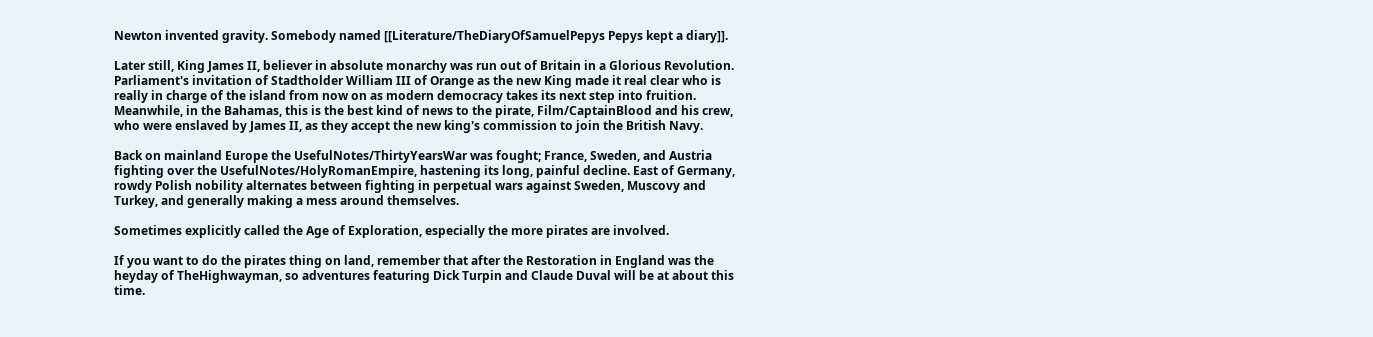Newton invented gravity. Somebody named [[Literature/TheDiaryOfSamuelPepys Pepys kept a diary]].

Later still, King James II, believer in absolute monarchy was run out of Britain in a Glorious Revolution. Parliament's invitation of Stadtholder William III of Orange as the new King made it real clear who is really in charge of the island from now on as modern democracy takes its next step into fruition. Meanwhile, in the Bahamas, this is the best kind of news to the pirate, Film/CaptainBlood and his crew, who were enslaved by James II, as they accept the new king's commission to join the British Navy.

Back on mainland Europe the UsefulNotes/ThirtyYearsWar was fought; France, Sweden, and Austria fighting over the UsefulNotes/HolyRomanEmpire, hastening its long, painful decline. East of Germany, rowdy Polish nobility alternates between fighting in perpetual wars against Sweden, Muscovy and Turkey, and generally making a mess around themselves.

Sometimes explicitly called the Age of Exploration, especially the more pirates are involved.

If you want to do the pirates thing on land, remember that after the Restoration in England was the heyday of TheHighwayman, so adventures featuring Dick Turpin and Claude Duval will be at about this time.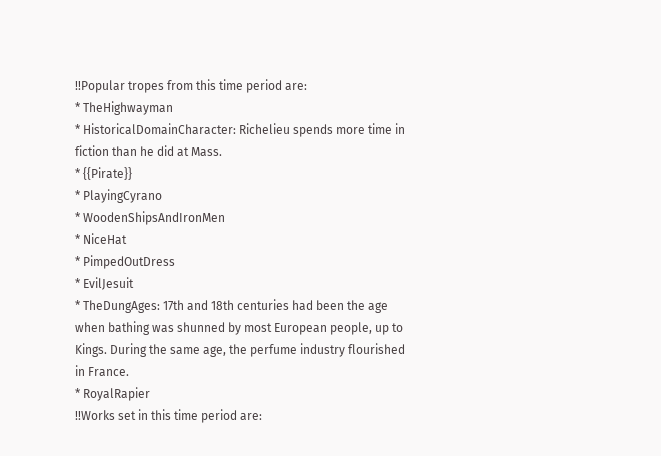!!Popular tropes from this time period are:
* TheHighwayman
* HistoricalDomainCharacter: Richelieu spends more time in fiction than he did at Mass.
* {{Pirate}}
* PlayingCyrano
* WoodenShipsAndIronMen
* NiceHat
* PimpedOutDress
* EvilJesuit
* TheDungAges: 17th and 18th centuries had been the age when bathing was shunned by most European people, up to Kings. During the same age, the perfume industry flourished in France.
* RoyalRapier
!!Works set in this time period are: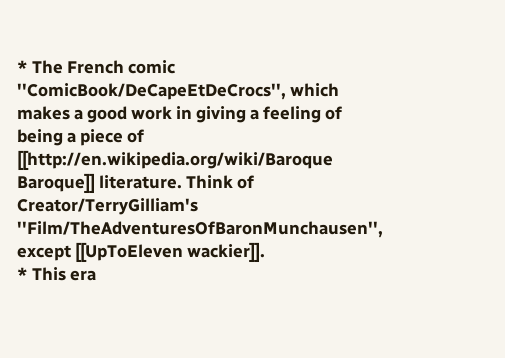* The French comic ''ComicBook/DeCapeEtDeCrocs'', which makes a good work in giving a feeling of being a piece of [[http://en.wikipedia.org/wiki/Baroque Baroque]] literature. Think of Creator/TerryGilliam's ''Film/TheAdventuresOfBaronMunchausen'', except [[UpToEleven wackier]].
* This era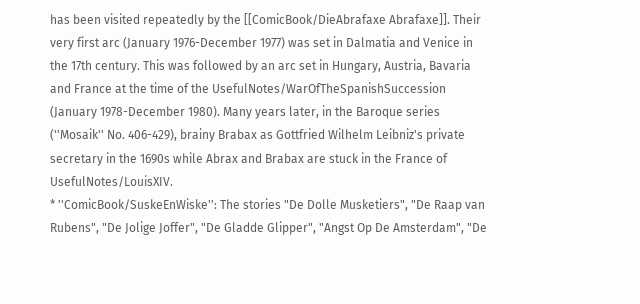has been visited repeatedly by the [[ComicBook/DieAbrafaxe Abrafaxe]]. Their very first arc (January 1976-December 1977) was set in Dalmatia and Venice in the 17th century. This was followed by an arc set in Hungary, Austria, Bavaria and France at the time of the UsefulNotes/WarOfTheSpanishSuccession (January 1978-December 1980). Many years later, in the Baroque series (''Mosaik'' No. 406-429), brainy Brabax as Gottfried Wilhelm Leibniz's private secretary in the 1690s while Abrax and Brabax are stuck in the France of UsefulNotes/LouisXIV.
* ''ComicBook/SuskeEnWiske'': The stories "De Dolle Musketiers", "De Raap van Rubens", "De Jolige Joffer", "De Gladde Glipper", "Angst Op De Amsterdam", "De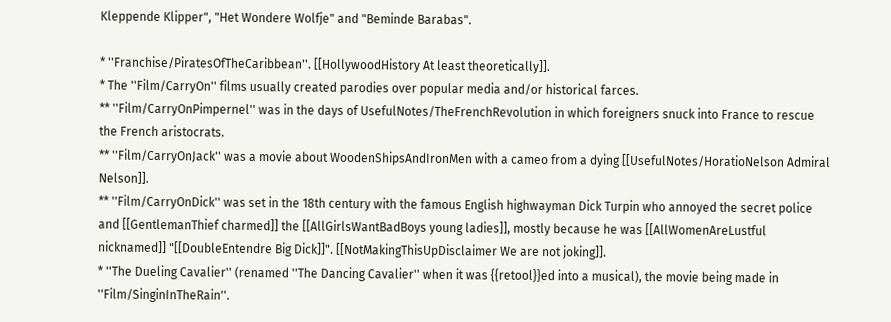Kleppende Klipper", "Het Wondere Wolfje" and "Beminde Barabas".

* ''Franchise/PiratesOfTheCaribbean''. [[HollywoodHistory At least theoretically]].
* The ''Film/CarryOn'' films usually created parodies over popular media and/or historical farces.
** ''Film/CarryOnPimpernel'' was in the days of UsefulNotes/TheFrenchRevolution in which foreigners snuck into France to rescue the French aristocrats.
** ''Film/CarryOnJack'' was a movie about WoodenShipsAndIronMen with a cameo from a dying [[UsefulNotes/HoratioNelson Admiral Nelson]].
** ''Film/CarryOnDick'' was set in the 18th century with the famous English highwayman Dick Turpin who annoyed the secret police and [[GentlemanThief charmed]] the [[AllGirlsWantBadBoys young ladies]], mostly because he was [[AllWomenAreLustful nicknamed]] "[[DoubleEntendre Big Dick]]". [[NotMakingThisUpDisclaimer We are not joking]].
* ''The Dueling Cavalier'' (renamed ''The Dancing Cavalier'' when it was {{retool}}ed into a musical), the movie being made in ''Film/SinginInTheRain''.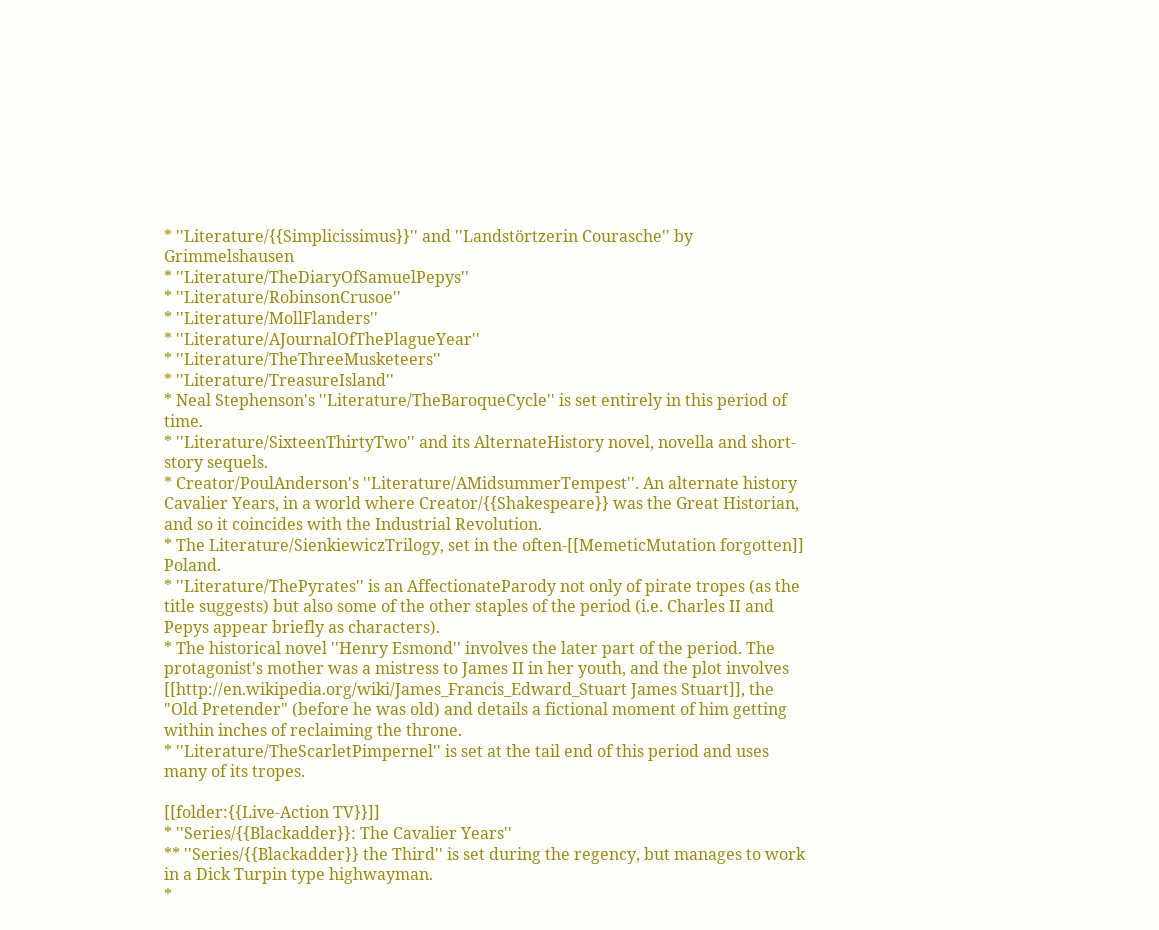* ''Literature/{{Simplicissimus}}'' and ''Landstörtzerin Courasche'' by Grimmelshausen
* ''Literature/TheDiaryOfSamuelPepys''
* ''Literature/RobinsonCrusoe''
* ''Literature/MollFlanders''
* ''Literature/AJournalOfThePlagueYear''
* ''Literature/TheThreeMusketeers''
* ''Literature/TreasureIsland''
* Neal Stephenson's ''Literature/TheBaroqueCycle'' is set entirely in this period of time.
* ''Literature/SixteenThirtyTwo'' and its AlternateHistory novel, novella and short-story sequels.
* Creator/PoulAnderson's ''Literature/AMidsummerTempest''. An alternate history Cavalier Years, in a world where Creator/{{Shakespeare}} was the Great Historian, and so it coincides with the Industrial Revolution.
* The Literature/SienkiewiczTrilogy, set in the often-[[MemeticMutation forgotten]] Poland.
* ''Literature/ThePyrates'' is an AffectionateParody not only of pirate tropes (as the title suggests) but also some of the other staples of the period (i.e. Charles II and Pepys appear briefly as characters).
* The historical novel ''Henry Esmond'' involves the later part of the period. The protagonist's mother was a mistress to James II in her youth, and the plot involves [[http://en.wikipedia.org/wiki/James_Francis_Edward_Stuart James Stuart]], the "Old Pretender" (before he was old) and details a fictional moment of him getting within inches of reclaiming the throne.
* ''Literature/TheScarletPimpernel'' is set at the tail end of this period and uses many of its tropes.

[[folder:{{Live-Action TV}}]]
* ''Series/{{Blackadder}}: The Cavalier Years''
** ''Series/{{Blackadder}} the Third'' is set during the regency, but manages to work in a Dick Turpin type highwayman.
*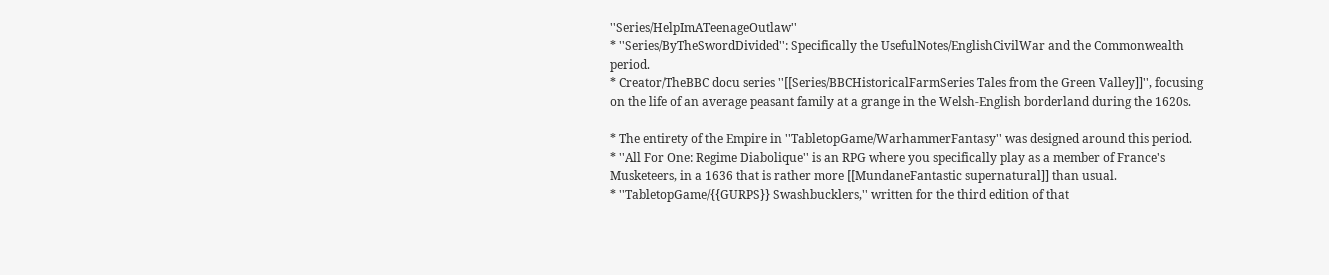''Series/HelpImATeenageOutlaw''
* ''Series/ByTheSwordDivided'': Specifically the UsefulNotes/EnglishCivilWar and the Commonwealth period.
* Creator/TheBBC docu series ''[[Series/BBCHistoricalFarmSeries Tales from the Green Valley]]'', focusing on the life of an average peasant family at a grange in the Welsh-English borderland during the 1620s.

* The entirety of the Empire in ''TabletopGame/WarhammerFantasy'' was designed around this period.
* ''All For One: Regime Diabolique'' is an RPG where you specifically play as a member of France's Musketeers, in a 1636 that is rather more [[MundaneFantastic supernatural]] than usual.
* ''TabletopGame/{{GURPS}} Swashbucklers,'' written for the third edition of that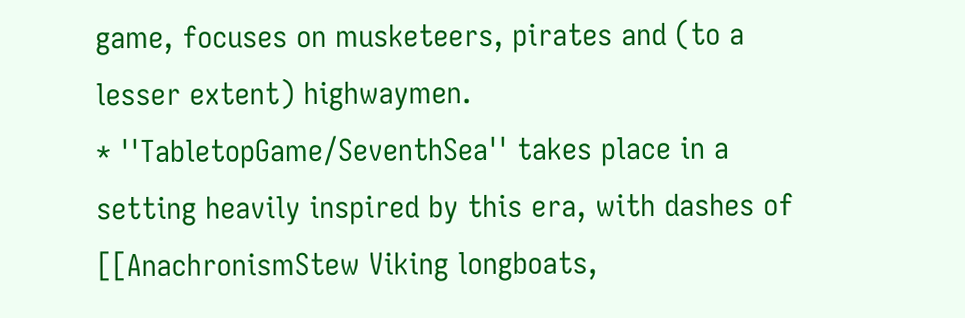game, focuses on musketeers, pirates and (to a lesser extent) highwaymen.
* ''TabletopGame/SeventhSea'' takes place in a setting heavily inspired by this era, with dashes of [[AnachronismStew Viking longboats,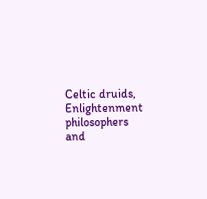Celtic druids, Enlightenment philosophers and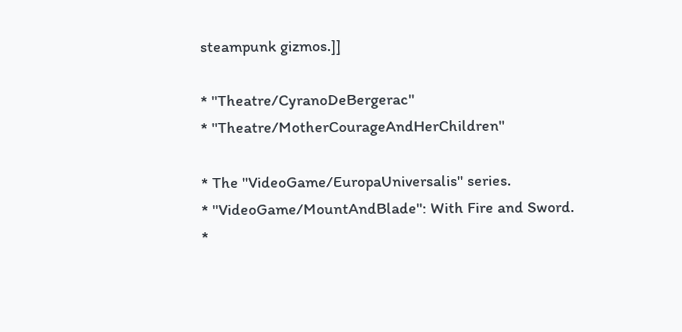steampunk gizmos.]]

* ''Theatre/CyranoDeBergerac''
* ''Theatre/MotherCourageAndHerChildren''

* The ''VideoGame/EuropaUniversalis'' series.
* ''VideoGame/MountAndBlade'': With Fire and Sword.
*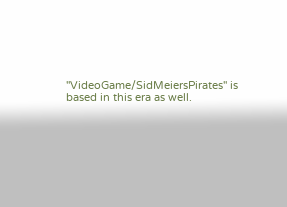''VideoGame/SidMeiersPirates'' is based in this era as well.